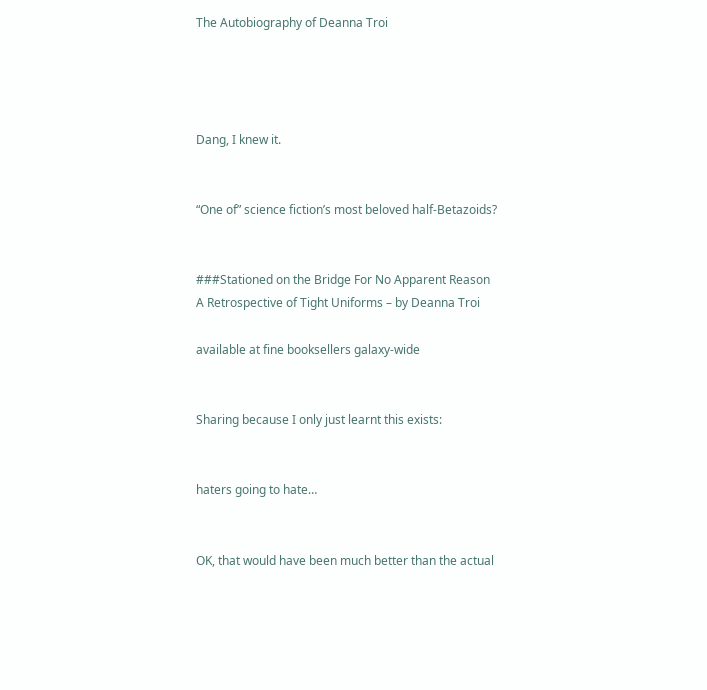The Autobiography of Deanna Troi




Dang, I knew it.


“One of” science fiction’s most beloved half-Betazoids?


###Stationed on the Bridge For No Apparent Reason
A Retrospective of Tight Uniforms – by Deanna Troi

available at fine booksellers galaxy-wide


Sharing because I only just learnt this exists:


haters going to hate…


OK, that would have been much better than the actual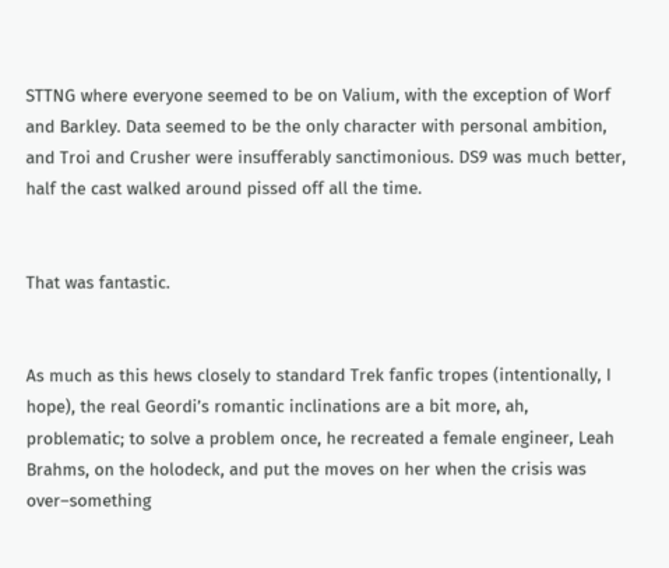STTNG where everyone seemed to be on Valium, with the exception of Worf and Barkley. Data seemed to be the only character with personal ambition, and Troi and Crusher were insufferably sanctimonious. DS9 was much better, half the cast walked around pissed off all the time.


That was fantastic.


As much as this hews closely to standard Trek fanfic tropes (intentionally, I hope), the real Geordi’s romantic inclinations are a bit more, ah, problematic; to solve a problem once, he recreated a female engineer, Leah Brahms, on the holodeck, and put the moves on her when the crisis was over–something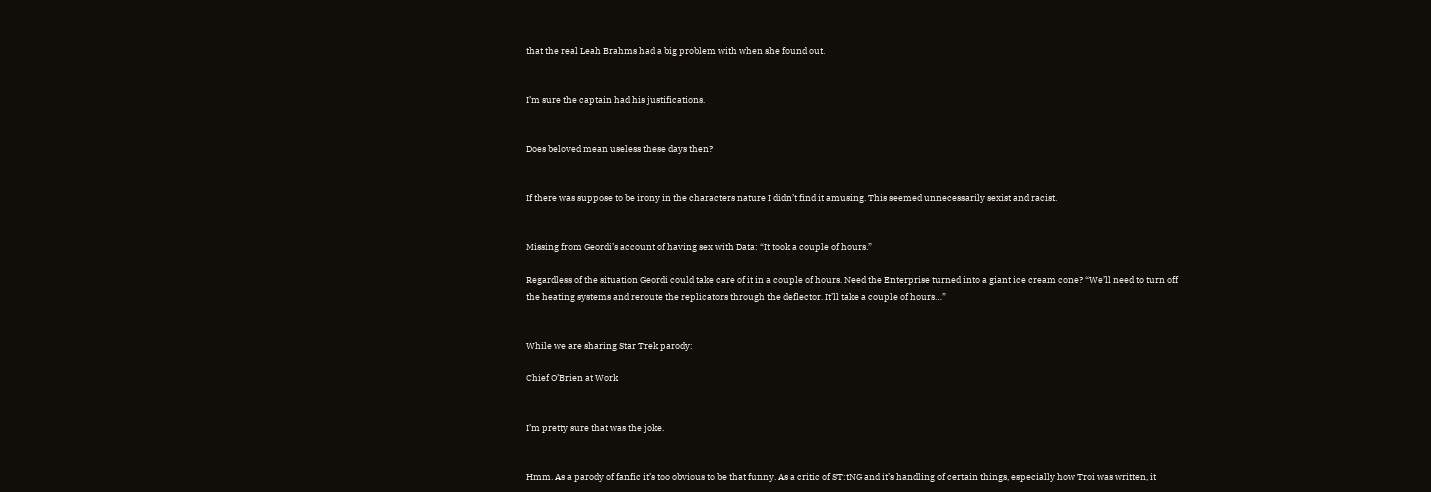that the real Leah Brahms had a big problem with when she found out.


I’m sure the captain had his justifications.


Does beloved mean useless these days then?


If there was suppose to be irony in the characters nature I didn’t find it amusing. This seemed unnecessarily sexist and racist.


Missing from Geordi’s account of having sex with Data: “It took a couple of hours.”

Regardless of the situation Geordi could take care of it in a couple of hours. Need the Enterprise turned into a giant ice cream cone? “We’ll need to turn off the heating systems and reroute the replicators through the deflector. It’ll take a couple of hours…”


While we are sharing Star Trek parody:

Chief O’Brien at Work


I’m pretty sure that was the joke.


Hmm. As a parody of fanfic it’s too obvious to be that funny. As a critic of ST:tNG and it’s handling of certain things, especially how Troi was written, it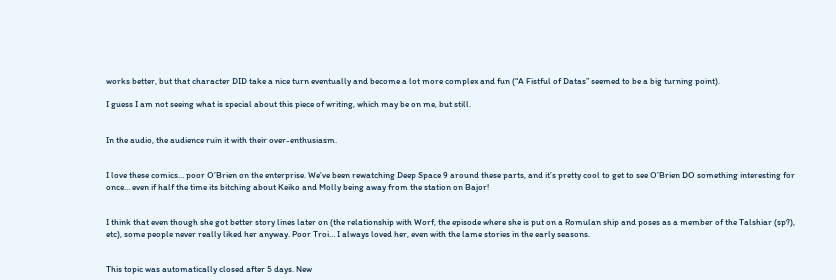works better, but that character DID take a nice turn eventually and become a lot more complex and fun (“A Fistful of Datas” seemed to be a big turning point).

I guess I am not seeing what is special about this piece of writing, which may be on me, but still.


In the audio, the audience ruin it with their over-enthusiasm.


I love these comics… poor O’Brien on the enterprise. We’ve been rewatching Deep Space 9 around these parts, and it’s pretty cool to get to see O’Brien DO something interesting for once… even if half the time its bitching about Keiko and Molly being away from the station on Bajor!


I think that even though she got better story lines later on (the relationship with Worf, the episode where she is put on a Romulan ship and poses as a member of the Talshiar (sp?), etc), some people never really liked her anyway. Poor Troi… I always loved her, even with the lame stories in the early seasons.


This topic was automatically closed after 5 days. New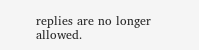replies are no longer allowed.